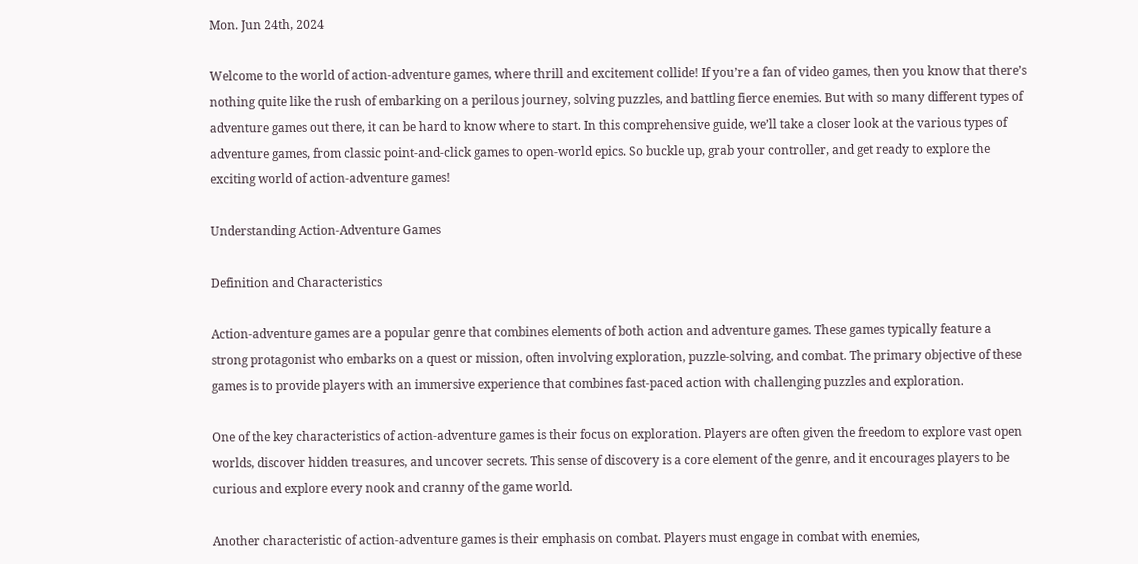Mon. Jun 24th, 2024

Welcome to the world of action-adventure games, where thrill and excitement collide! If you’re a fan of video games, then you know that there’s nothing quite like the rush of embarking on a perilous journey, solving puzzles, and battling fierce enemies. But with so many different types of adventure games out there, it can be hard to know where to start. In this comprehensive guide, we’ll take a closer look at the various types of adventure games, from classic point-and-click games to open-world epics. So buckle up, grab your controller, and get ready to explore the exciting world of action-adventure games!

Understanding Action-Adventure Games

Definition and Characteristics

Action-adventure games are a popular genre that combines elements of both action and adventure games. These games typically feature a strong protagonist who embarks on a quest or mission, often involving exploration, puzzle-solving, and combat. The primary objective of these games is to provide players with an immersive experience that combines fast-paced action with challenging puzzles and exploration.

One of the key characteristics of action-adventure games is their focus on exploration. Players are often given the freedom to explore vast open worlds, discover hidden treasures, and uncover secrets. This sense of discovery is a core element of the genre, and it encourages players to be curious and explore every nook and cranny of the game world.

Another characteristic of action-adventure games is their emphasis on combat. Players must engage in combat with enemies,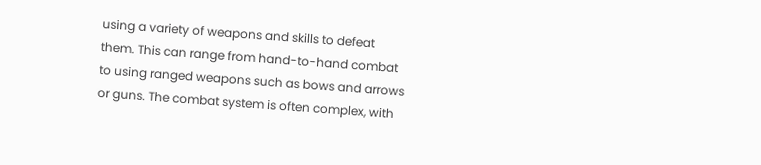using a variety of weapons and skills to defeat them. This can range from hand-to-hand combat to using ranged weapons such as bows and arrows or guns. The combat system is often complex, with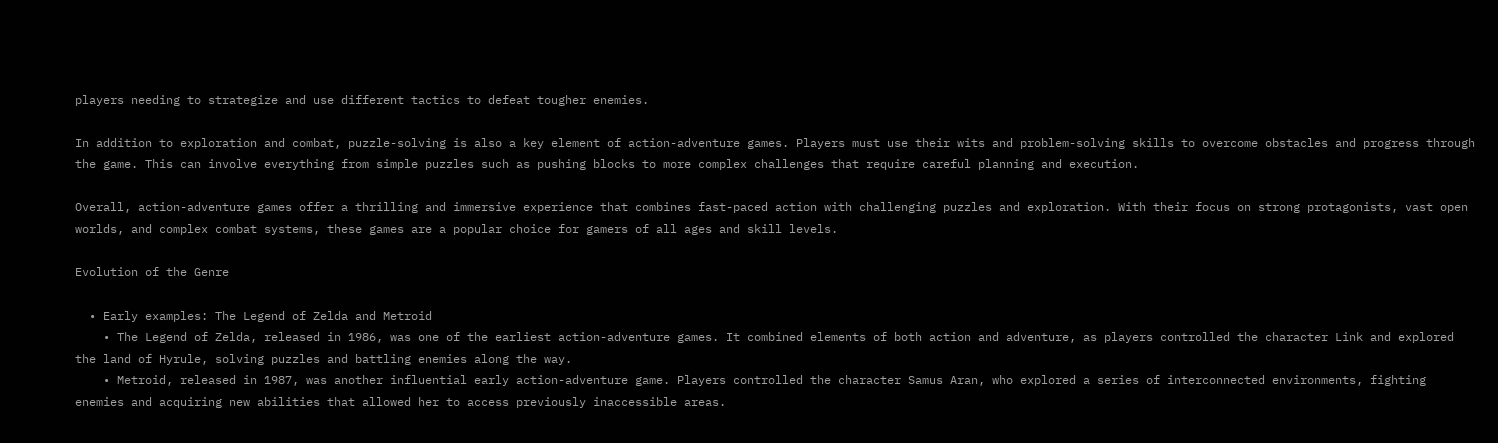players needing to strategize and use different tactics to defeat tougher enemies.

In addition to exploration and combat, puzzle-solving is also a key element of action-adventure games. Players must use their wits and problem-solving skills to overcome obstacles and progress through the game. This can involve everything from simple puzzles such as pushing blocks to more complex challenges that require careful planning and execution.

Overall, action-adventure games offer a thrilling and immersive experience that combines fast-paced action with challenging puzzles and exploration. With their focus on strong protagonists, vast open worlds, and complex combat systems, these games are a popular choice for gamers of all ages and skill levels.

Evolution of the Genre

  • Early examples: The Legend of Zelda and Metroid
    • The Legend of Zelda, released in 1986, was one of the earliest action-adventure games. It combined elements of both action and adventure, as players controlled the character Link and explored the land of Hyrule, solving puzzles and battling enemies along the way.
    • Metroid, released in 1987, was another influential early action-adventure game. Players controlled the character Samus Aran, who explored a series of interconnected environments, fighting enemies and acquiring new abilities that allowed her to access previously inaccessible areas.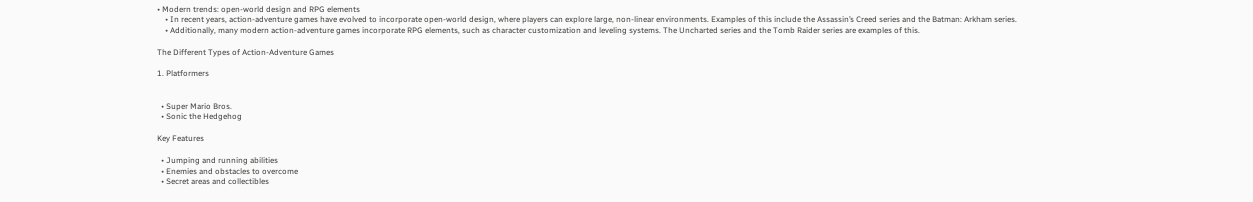• Modern trends: open-world design and RPG elements
    • In recent years, action-adventure games have evolved to incorporate open-world design, where players can explore large, non-linear environments. Examples of this include the Assassin’s Creed series and the Batman: Arkham series.
    • Additionally, many modern action-adventure games incorporate RPG elements, such as character customization and leveling systems. The Uncharted series and the Tomb Raider series are examples of this.

The Different Types of Action-Adventure Games

1. Platformers


  • Super Mario Bros.
  • Sonic the Hedgehog

Key Features

  • Jumping and running abilities
  • Enemies and obstacles to overcome
  • Secret areas and collectibles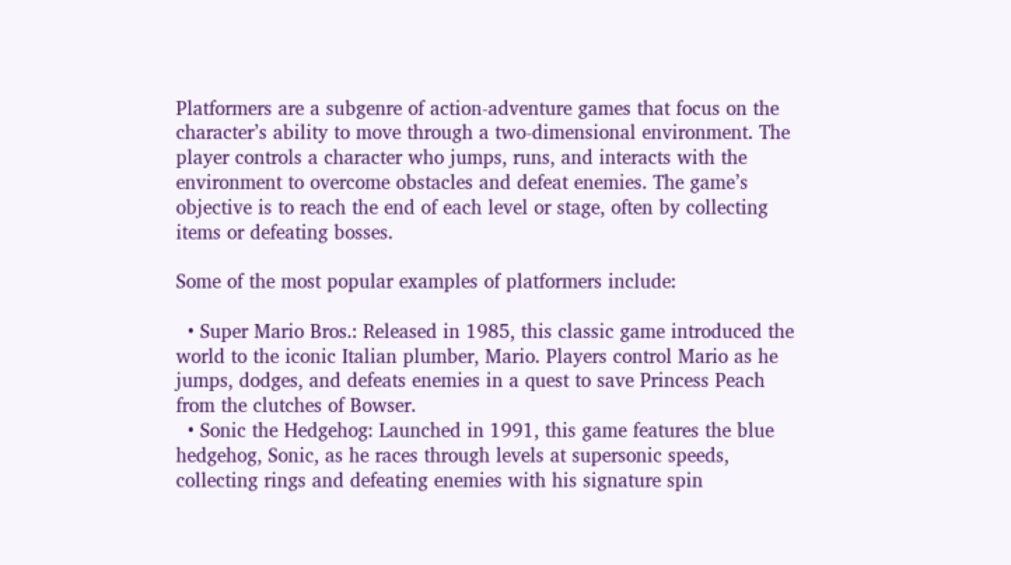Platformers are a subgenre of action-adventure games that focus on the character’s ability to move through a two-dimensional environment. The player controls a character who jumps, runs, and interacts with the environment to overcome obstacles and defeat enemies. The game’s objective is to reach the end of each level or stage, often by collecting items or defeating bosses.

Some of the most popular examples of platformers include:

  • Super Mario Bros.: Released in 1985, this classic game introduced the world to the iconic Italian plumber, Mario. Players control Mario as he jumps, dodges, and defeats enemies in a quest to save Princess Peach from the clutches of Bowser.
  • Sonic the Hedgehog: Launched in 1991, this game features the blue hedgehog, Sonic, as he races through levels at supersonic speeds, collecting rings and defeating enemies with his signature spin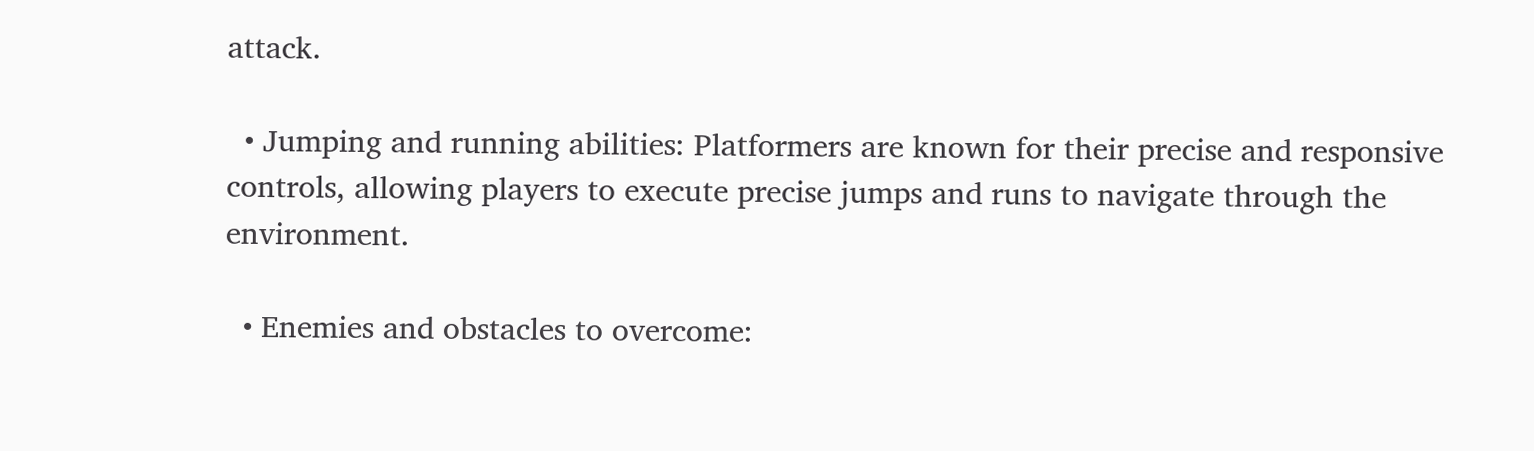attack.

  • Jumping and running abilities: Platformers are known for their precise and responsive controls, allowing players to execute precise jumps and runs to navigate through the environment.

  • Enemies and obstacles to overcome: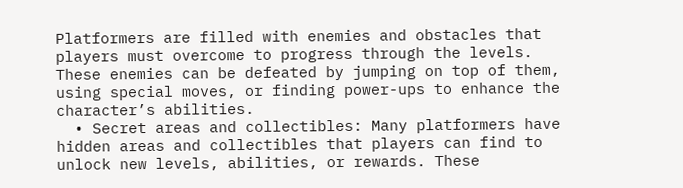Platformers are filled with enemies and obstacles that players must overcome to progress through the levels. These enemies can be defeated by jumping on top of them, using special moves, or finding power-ups to enhance the character’s abilities.
  • Secret areas and collectibles: Many platformers have hidden areas and collectibles that players can find to unlock new levels, abilities, or rewards. These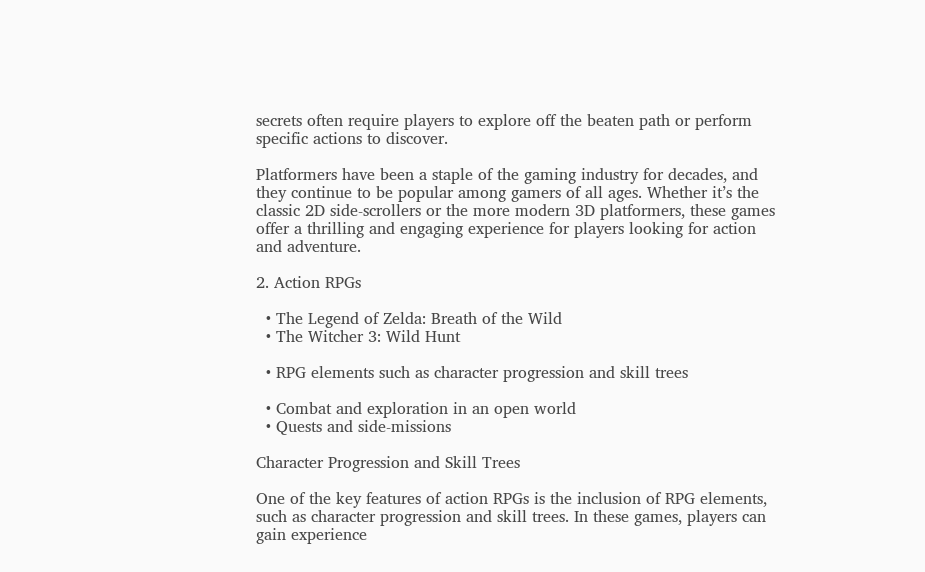secrets often require players to explore off the beaten path or perform specific actions to discover.

Platformers have been a staple of the gaming industry for decades, and they continue to be popular among gamers of all ages. Whether it’s the classic 2D side-scrollers or the more modern 3D platformers, these games offer a thrilling and engaging experience for players looking for action and adventure.

2. Action RPGs

  • The Legend of Zelda: Breath of the Wild
  • The Witcher 3: Wild Hunt

  • RPG elements such as character progression and skill trees

  • Combat and exploration in an open world
  • Quests and side-missions

Character Progression and Skill Trees

One of the key features of action RPGs is the inclusion of RPG elements, such as character progression and skill trees. In these games, players can gain experience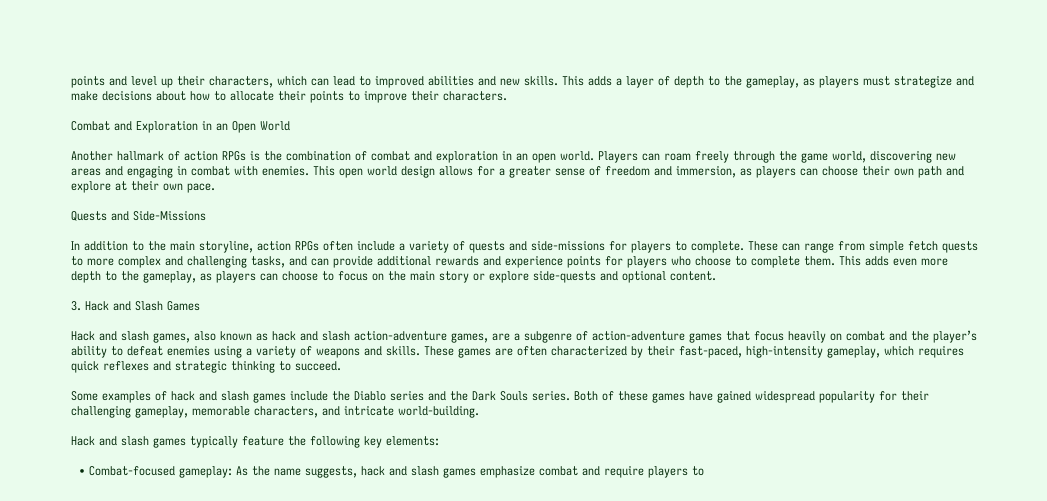points and level up their characters, which can lead to improved abilities and new skills. This adds a layer of depth to the gameplay, as players must strategize and make decisions about how to allocate their points to improve their characters.

Combat and Exploration in an Open World

Another hallmark of action RPGs is the combination of combat and exploration in an open world. Players can roam freely through the game world, discovering new areas and engaging in combat with enemies. This open world design allows for a greater sense of freedom and immersion, as players can choose their own path and explore at their own pace.

Quests and Side-Missions

In addition to the main storyline, action RPGs often include a variety of quests and side-missions for players to complete. These can range from simple fetch quests to more complex and challenging tasks, and can provide additional rewards and experience points for players who choose to complete them. This adds even more depth to the gameplay, as players can choose to focus on the main story or explore side-quests and optional content.

3. Hack and Slash Games

Hack and slash games, also known as hack and slash action-adventure games, are a subgenre of action-adventure games that focus heavily on combat and the player’s ability to defeat enemies using a variety of weapons and skills. These games are often characterized by their fast-paced, high-intensity gameplay, which requires quick reflexes and strategic thinking to succeed.

Some examples of hack and slash games include the Diablo series and the Dark Souls series. Both of these games have gained widespread popularity for their challenging gameplay, memorable characters, and intricate world-building.

Hack and slash games typically feature the following key elements:

  • Combat-focused gameplay: As the name suggests, hack and slash games emphasize combat and require players to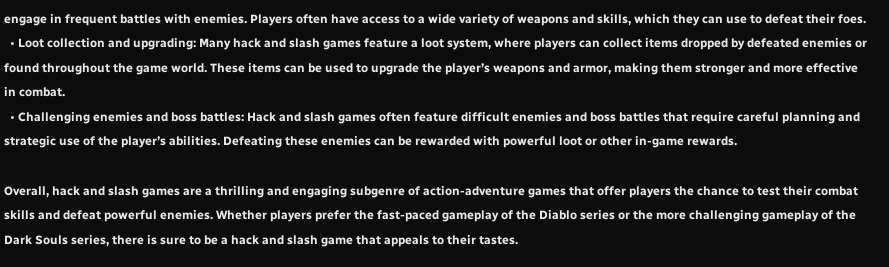engage in frequent battles with enemies. Players often have access to a wide variety of weapons and skills, which they can use to defeat their foes.
  • Loot collection and upgrading: Many hack and slash games feature a loot system, where players can collect items dropped by defeated enemies or found throughout the game world. These items can be used to upgrade the player’s weapons and armor, making them stronger and more effective in combat.
  • Challenging enemies and boss battles: Hack and slash games often feature difficult enemies and boss battles that require careful planning and strategic use of the player’s abilities. Defeating these enemies can be rewarded with powerful loot or other in-game rewards.

Overall, hack and slash games are a thrilling and engaging subgenre of action-adventure games that offer players the chance to test their combat skills and defeat powerful enemies. Whether players prefer the fast-paced gameplay of the Diablo series or the more challenging gameplay of the Dark Souls series, there is sure to be a hack and slash game that appeals to their tastes.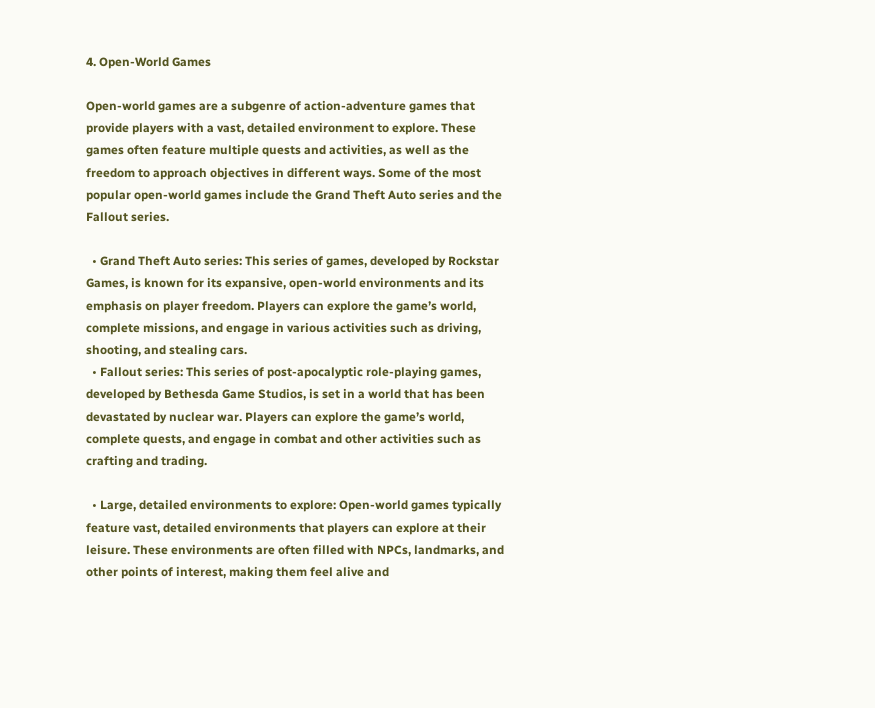4. Open-World Games

Open-world games are a subgenre of action-adventure games that provide players with a vast, detailed environment to explore. These games often feature multiple quests and activities, as well as the freedom to approach objectives in different ways. Some of the most popular open-world games include the Grand Theft Auto series and the Fallout series.

  • Grand Theft Auto series: This series of games, developed by Rockstar Games, is known for its expansive, open-world environments and its emphasis on player freedom. Players can explore the game’s world, complete missions, and engage in various activities such as driving, shooting, and stealing cars.
  • Fallout series: This series of post-apocalyptic role-playing games, developed by Bethesda Game Studios, is set in a world that has been devastated by nuclear war. Players can explore the game’s world, complete quests, and engage in combat and other activities such as crafting and trading.

  • Large, detailed environments to explore: Open-world games typically feature vast, detailed environments that players can explore at their leisure. These environments are often filled with NPCs, landmarks, and other points of interest, making them feel alive and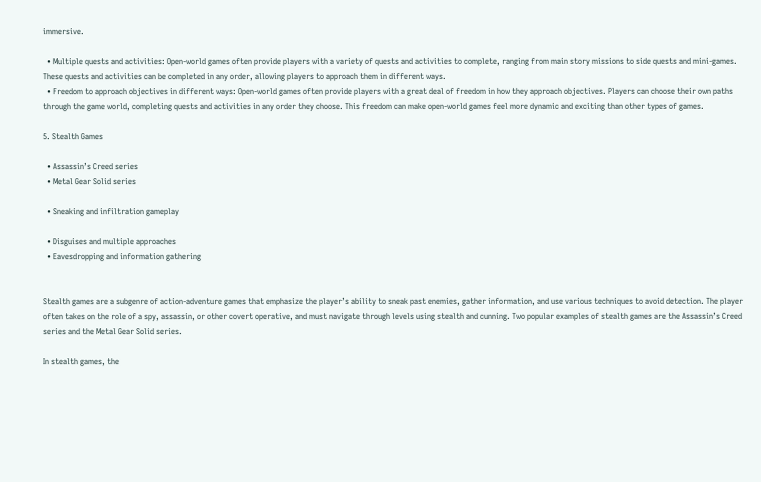immersive.

  • Multiple quests and activities: Open-world games often provide players with a variety of quests and activities to complete, ranging from main story missions to side quests and mini-games. These quests and activities can be completed in any order, allowing players to approach them in different ways.
  • Freedom to approach objectives in different ways: Open-world games often provide players with a great deal of freedom in how they approach objectives. Players can choose their own paths through the game world, completing quests and activities in any order they choose. This freedom can make open-world games feel more dynamic and exciting than other types of games.

5. Stealth Games

  • Assassin’s Creed series
  • Metal Gear Solid series

  • Sneaking and infiltration gameplay

  • Disguises and multiple approaches
  • Eavesdropping and information gathering


Stealth games are a subgenre of action-adventure games that emphasize the player’s ability to sneak past enemies, gather information, and use various techniques to avoid detection. The player often takes on the role of a spy, assassin, or other covert operative, and must navigate through levels using stealth and cunning. Two popular examples of stealth games are the Assassin’s Creed series and the Metal Gear Solid series.

In stealth games, the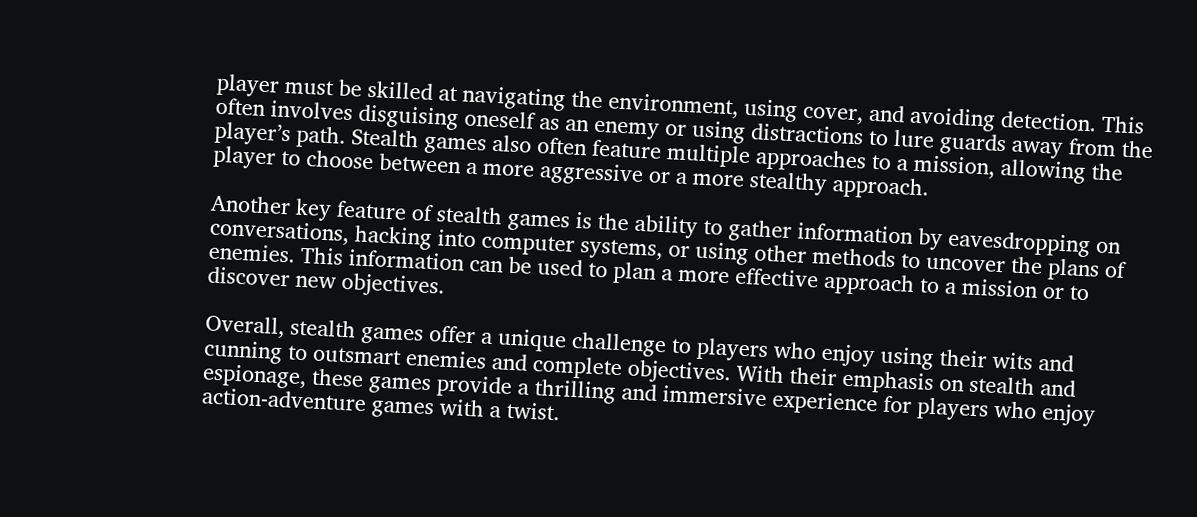player must be skilled at navigating the environment, using cover, and avoiding detection. This often involves disguising oneself as an enemy or using distractions to lure guards away from the player’s path. Stealth games also often feature multiple approaches to a mission, allowing the player to choose between a more aggressive or a more stealthy approach.

Another key feature of stealth games is the ability to gather information by eavesdropping on conversations, hacking into computer systems, or using other methods to uncover the plans of enemies. This information can be used to plan a more effective approach to a mission or to discover new objectives.

Overall, stealth games offer a unique challenge to players who enjoy using their wits and cunning to outsmart enemies and complete objectives. With their emphasis on stealth and espionage, these games provide a thrilling and immersive experience for players who enjoy action-adventure games with a twist.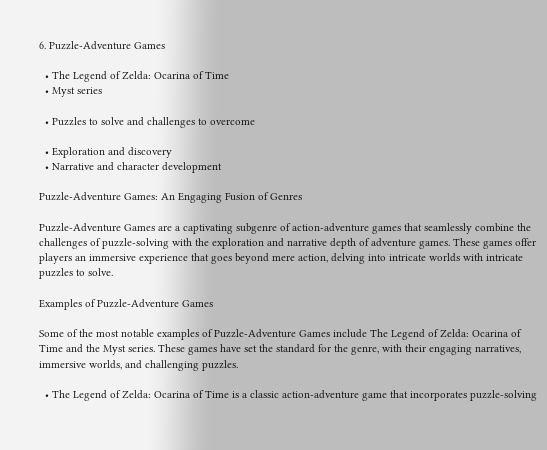6. Puzzle-Adventure Games

  • The Legend of Zelda: Ocarina of Time
  • Myst series

  • Puzzles to solve and challenges to overcome

  • Exploration and discovery
  • Narrative and character development

Puzzle-Adventure Games: An Engaging Fusion of Genres

Puzzle-Adventure Games are a captivating subgenre of action-adventure games that seamlessly combine the challenges of puzzle-solving with the exploration and narrative depth of adventure games. These games offer players an immersive experience that goes beyond mere action, delving into intricate worlds with intricate puzzles to solve.

Examples of Puzzle-Adventure Games

Some of the most notable examples of Puzzle-Adventure Games include The Legend of Zelda: Ocarina of Time and the Myst series. These games have set the standard for the genre, with their engaging narratives, immersive worlds, and challenging puzzles.

  • The Legend of Zelda: Ocarina of Time is a classic action-adventure game that incorporates puzzle-solving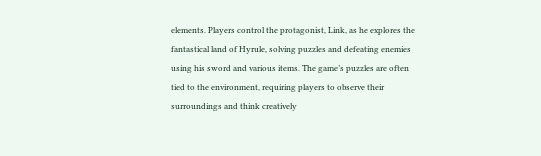elements. Players control the protagonist, Link, as he explores the fantastical land of Hyrule, solving puzzles and defeating enemies using his sword and various items. The game’s puzzles are often tied to the environment, requiring players to observe their surroundings and think creatively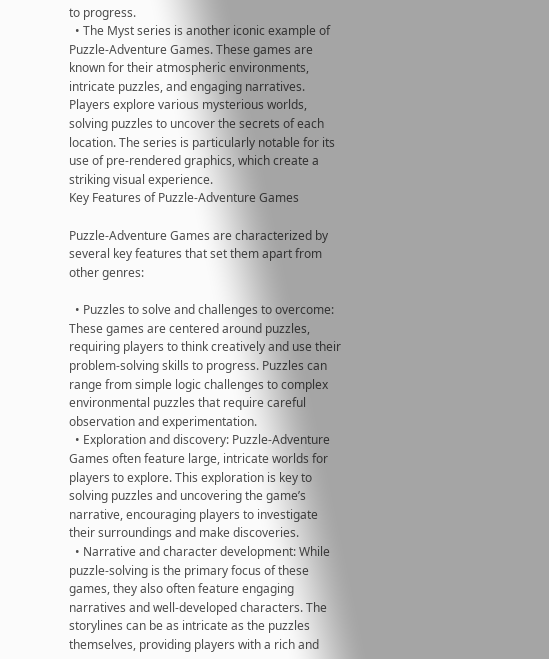to progress.
  • The Myst series is another iconic example of Puzzle-Adventure Games. These games are known for their atmospheric environments, intricate puzzles, and engaging narratives. Players explore various mysterious worlds, solving puzzles to uncover the secrets of each location. The series is particularly notable for its use of pre-rendered graphics, which create a striking visual experience.
Key Features of Puzzle-Adventure Games

Puzzle-Adventure Games are characterized by several key features that set them apart from other genres:

  • Puzzles to solve and challenges to overcome: These games are centered around puzzles, requiring players to think creatively and use their problem-solving skills to progress. Puzzles can range from simple logic challenges to complex environmental puzzles that require careful observation and experimentation.
  • Exploration and discovery: Puzzle-Adventure Games often feature large, intricate worlds for players to explore. This exploration is key to solving puzzles and uncovering the game’s narrative, encouraging players to investigate their surroundings and make discoveries.
  • Narrative and character development: While puzzle-solving is the primary focus of these games, they also often feature engaging narratives and well-developed characters. The storylines can be as intricate as the puzzles themselves, providing players with a rich and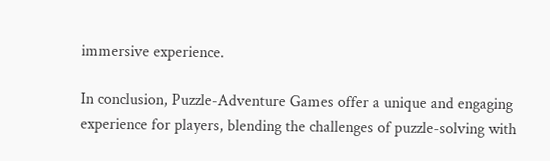immersive experience.

In conclusion, Puzzle-Adventure Games offer a unique and engaging experience for players, blending the challenges of puzzle-solving with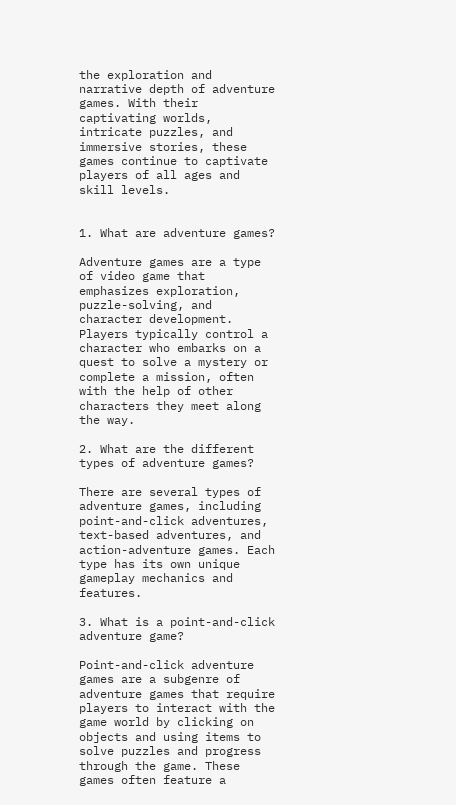the exploration and narrative depth of adventure games. With their captivating worlds, intricate puzzles, and immersive stories, these games continue to captivate players of all ages and skill levels.


1. What are adventure games?

Adventure games are a type of video game that emphasizes exploration, puzzle-solving, and character development. Players typically control a character who embarks on a quest to solve a mystery or complete a mission, often with the help of other characters they meet along the way.

2. What are the different types of adventure games?

There are several types of adventure games, including point-and-click adventures, text-based adventures, and action-adventure games. Each type has its own unique gameplay mechanics and features.

3. What is a point-and-click adventure game?

Point-and-click adventure games are a subgenre of adventure games that require players to interact with the game world by clicking on objects and using items to solve puzzles and progress through the game. These games often feature a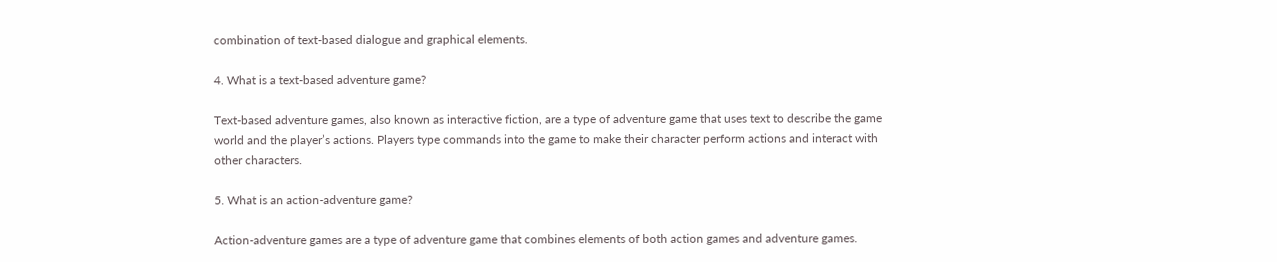combination of text-based dialogue and graphical elements.

4. What is a text-based adventure game?

Text-based adventure games, also known as interactive fiction, are a type of adventure game that uses text to describe the game world and the player’s actions. Players type commands into the game to make their character perform actions and interact with other characters.

5. What is an action-adventure game?

Action-adventure games are a type of adventure game that combines elements of both action games and adventure games.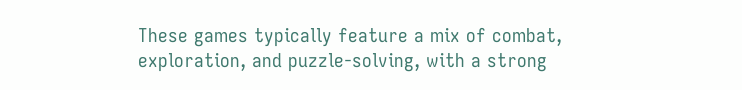These games typically feature a mix of combat, exploration, and puzzle-solving, with a strong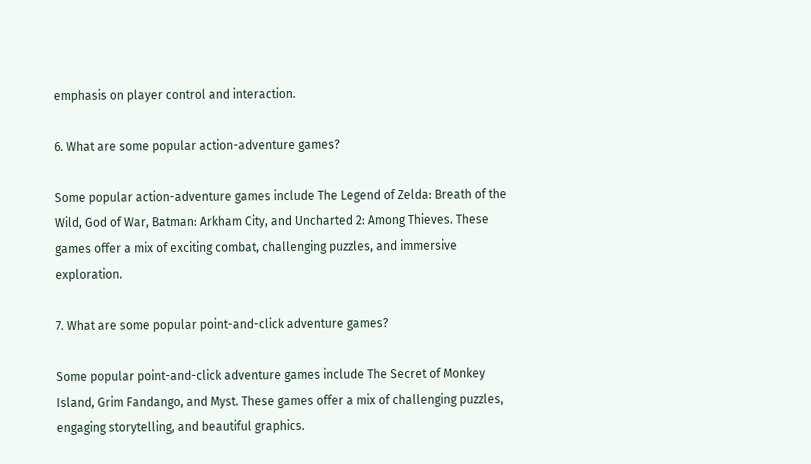emphasis on player control and interaction.

6. What are some popular action-adventure games?

Some popular action-adventure games include The Legend of Zelda: Breath of the Wild, God of War, Batman: Arkham City, and Uncharted 2: Among Thieves. These games offer a mix of exciting combat, challenging puzzles, and immersive exploration.

7. What are some popular point-and-click adventure games?

Some popular point-and-click adventure games include The Secret of Monkey Island, Grim Fandango, and Myst. These games offer a mix of challenging puzzles, engaging storytelling, and beautiful graphics.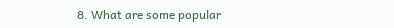8. What are some popular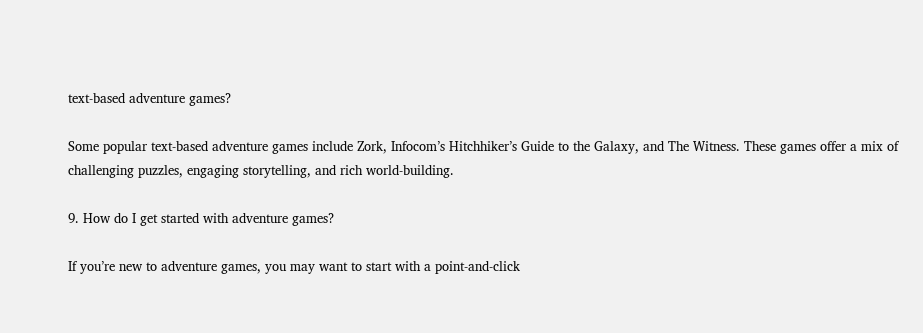text-based adventure games?

Some popular text-based adventure games include Zork, Infocom’s Hitchhiker’s Guide to the Galaxy, and The Witness. These games offer a mix of challenging puzzles, engaging storytelling, and rich world-building.

9. How do I get started with adventure games?

If you’re new to adventure games, you may want to start with a point-and-click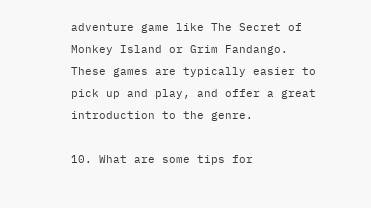adventure game like The Secret of Monkey Island or Grim Fandango. These games are typically easier to pick up and play, and offer a great introduction to the genre.

10. What are some tips for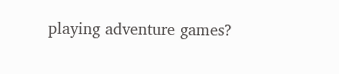playing adventure games?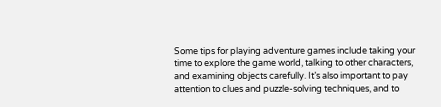Some tips for playing adventure games include taking your time to explore the game world, talking to other characters, and examining objects carefully. It’s also important to pay attention to clues and puzzle-solving techniques, and to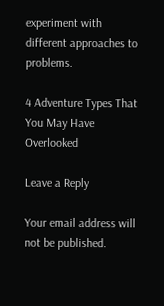experiment with different approaches to problems.

4 Adventure Types That You May Have Overlooked

Leave a Reply

Your email address will not be published.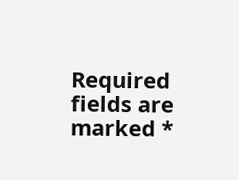Required fields are marked *